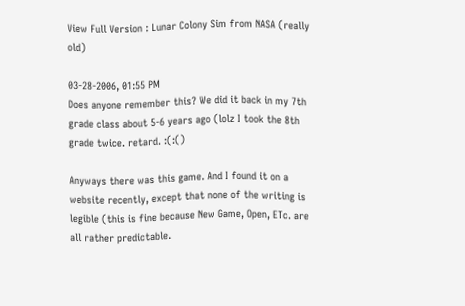View Full Version : Lunar Colony Sim from NASA (really old)

03-28-2006, 01:55 PM
Does anyone remember this? We did it back in my 7th grade class about 5-6 years ago (lolz I took the 8th grade twice. retard. :(:()

Anyways there was this game. And I found it on a website recently, except that none of the writing is legible (this is fine because New Game, Open, ETc. are all rather predictable.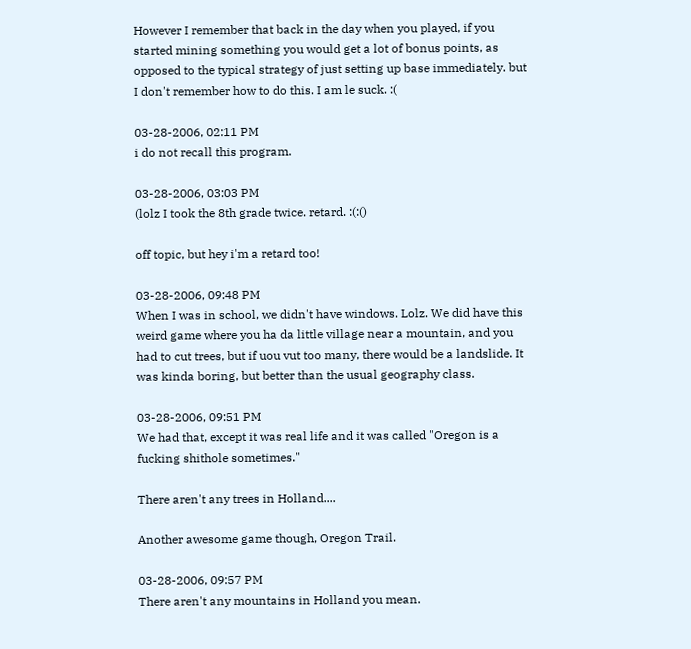However I remember that back in the day when you played, if you started mining something you would get a lot of bonus points, as opposed to the typical strategy of just setting up base immediately. but I don't remember how to do this. I am le suck. :(

03-28-2006, 02:11 PM
i do not recall this program.

03-28-2006, 03:03 PM
(lolz I took the 8th grade twice. retard. :(:()

off topic, but hey i'm a retard too!

03-28-2006, 09:48 PM
When I was in school, we didn't have windows. Lolz. We did have this weird game where you ha da little village near a mountain, and you had to cut trees, but if uou vut too many, there would be a landslide. It was kinda boring, but better than the usual geography class.

03-28-2006, 09:51 PM
We had that, except it was real life and it was called "Oregon is a fucking shithole sometimes."

There aren't any trees in Holland....

Another awesome game though, Oregon Trail.

03-28-2006, 09:57 PM
There aren't any mountains in Holland you mean.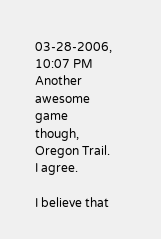03-28-2006, 10:07 PM
Another awesome game though, Oregon Trail.
I agree.

I believe that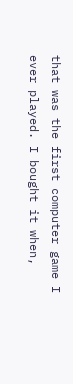that was the first computer game I ever played. I bought it when,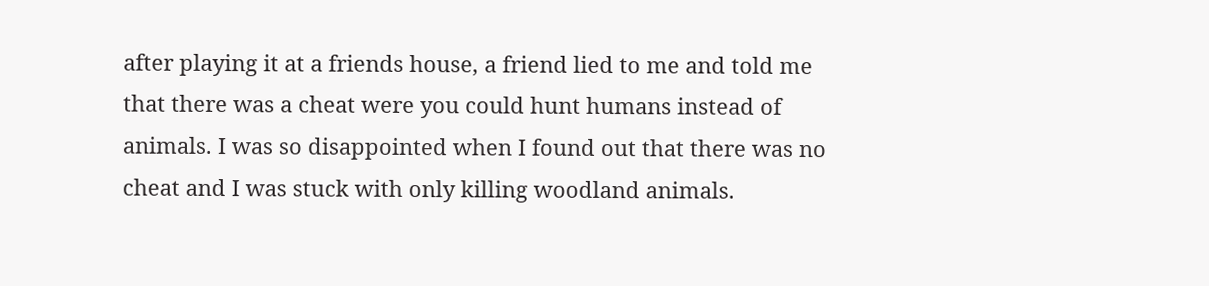after playing it at a friends house, a friend lied to me and told me that there was a cheat were you could hunt humans instead of animals. I was so disappointed when I found out that there was no cheat and I was stuck with only killing woodland animals.